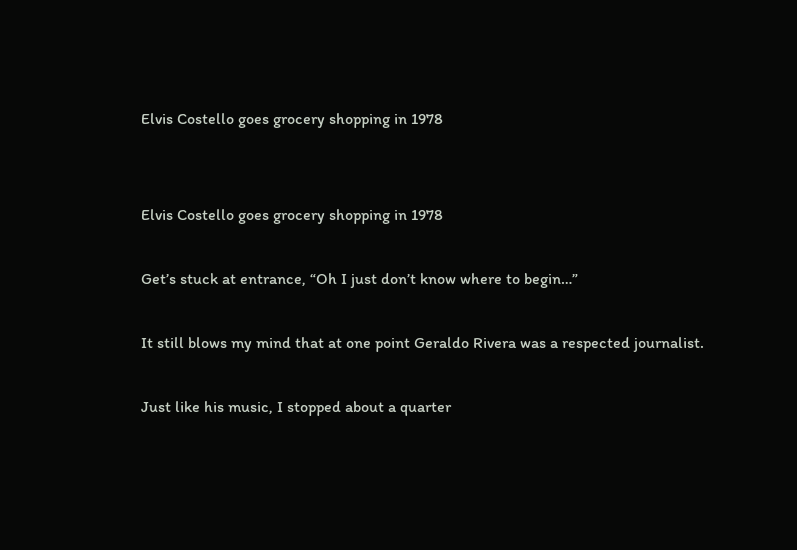Elvis Costello goes grocery shopping in 1978


Elvis Costello goes grocery shopping in 1978

Get’s stuck at entrance, “Oh I just don’t know where to begin…”

It still blows my mind that at one point Geraldo Rivera was a respected journalist.

Just like his music, I stopped about a quarter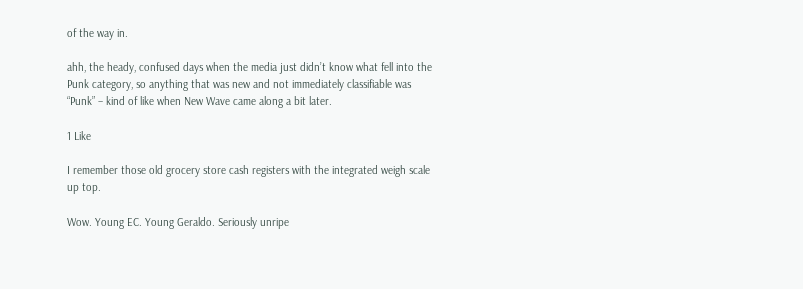of the way in.

ahh, the heady, confused days when the media just didn’t know what fell into the Punk category, so anything that was new and not immediately classifiable was “Punk” – kind of like when New Wave came along a bit later.

1 Like

I remember those old grocery store cash registers with the integrated weigh scale up top.

Wow. Young EC. Young Geraldo. Seriously unripe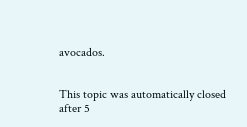avocados.


This topic was automatically closed after 5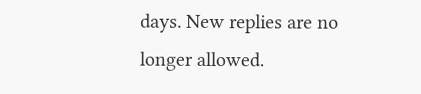days. New replies are no longer allowed.